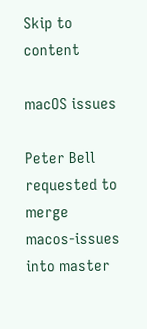Skip to content

macOS issues

Peter Bell requested to merge macos-issues into master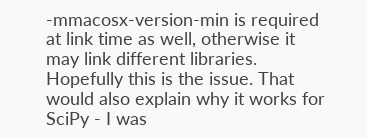-mmacosx-version-min is required at link time as well, otherwise it may link different libraries. Hopefully this is the issue. That would also explain why it works for SciPy - I was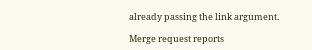already passing the link argument.

Merge request reports